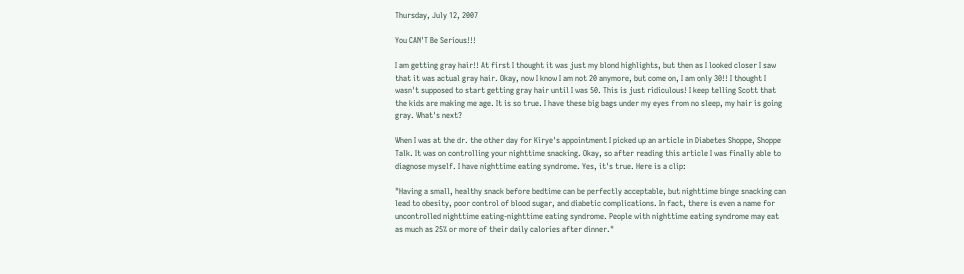Thursday, July 12, 2007

You CAN'T Be Serious!!!

I am getting gray hair!! At first I thought it was just my blond highlights, but then as I looked closer I saw that it was actual gray hair. Okay, now I know I am not 20 anymore, but come on, I am only 30!! I thought I wasn't supposed to start getting gray hair until I was 50. This is just ridiculous! I keep telling Scott that the kids are making me age. It is so true. I have these big bags under my eyes from no sleep, my hair is going gray. What's next?

When I was at the dr. the other day for Kirye's appointment I picked up an article in Diabetes Shoppe, Shoppe Talk. It was on controlling your nighttime snacking. Okay, so after reading this article I was finally able to diagnose myself. I have nighttime eating syndrome. Yes, it's true. Here is a clip:

"Having a small, healthy snack before bedtime can be perfectly acceptable, but nighttime binge snacking can lead to obesity, poor control of blood sugar, and diabetic complications. In fact, there is even a name for uncontrolled nighttime eating-nighttime eating syndrome. People with nighttime eating syndrome may eat as much as 25% or more of their daily calories after dinner."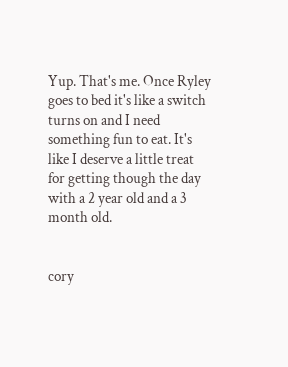Yup. That's me. Once Ryley goes to bed it's like a switch turns on and I need something fun to eat. It's like I deserve a little treat for getting though the day with a 2 year old and a 3 month old.


cory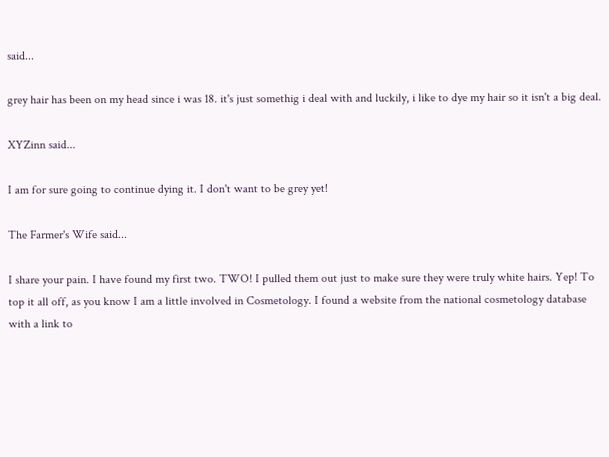said...

grey hair has been on my head since i was 18. it's just somethig i deal with and luckily, i like to dye my hair so it isn't a big deal.

XYZinn said...

I am for sure going to continue dying it. I don't want to be grey yet!

The Farmer's Wife said...

I share your pain. I have found my first two. TWO! I pulled them out just to make sure they were truly white hairs. Yep! To top it all off, as you know I am a little involved in Cosmetology. I found a website from the national cosmetology database with a link to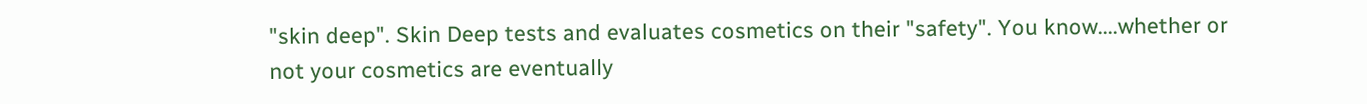"skin deep". Skin Deep tests and evaluates cosmetics on their "safety". You know....whether or not your cosmetics are eventually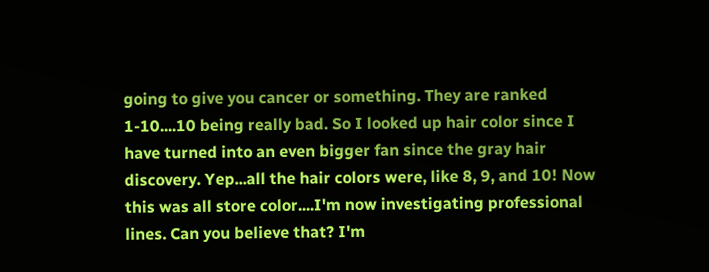going to give you cancer or something. They are ranked 1-10....10 being really bad. So I looked up hair color since I have turned into an even bigger fan since the gray hair discovery. Yep...all the hair colors were, like 8, 9, and 10! Now this was all store color....I'm now investigating professional lines. Can you believe that? I'm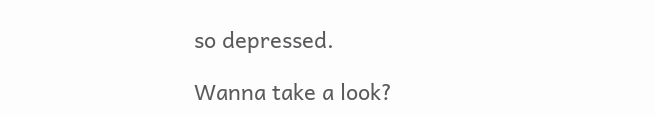so depressed.

Wanna take a look?